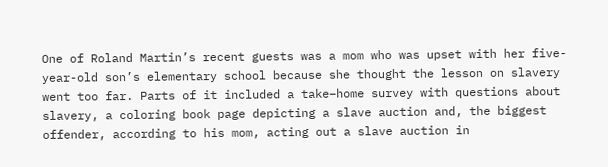One of Roland Martin’s recent guests was a mom who was upset with her five-year-old son’s elementary school because she thought the lesson on slavery went too far. Parts of it included a take–home survey with questions about slavery, a coloring book page depicting a slave auction and, the biggest offender, according to his mom, acting out a slave auction in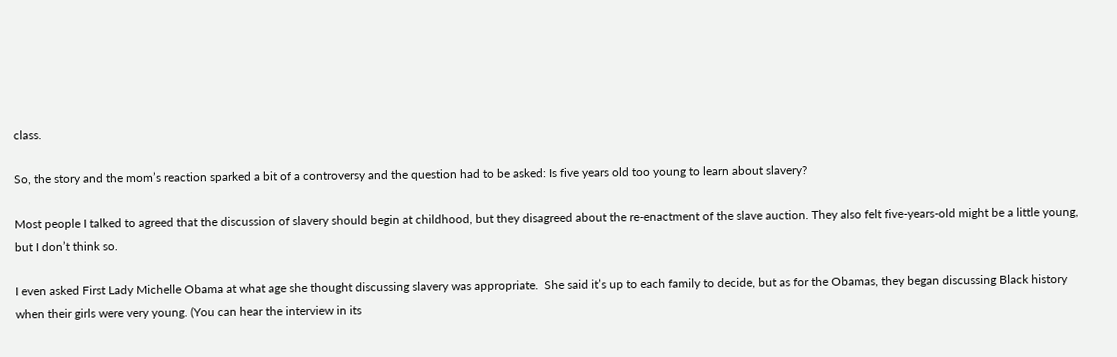class.

So, the story and the mom’s reaction sparked a bit of a controversy and the question had to be asked: Is five years old too young to learn about slavery?

Most people I talked to agreed that the discussion of slavery should begin at childhood, but they disagreed about the re-enactment of the slave auction. They also felt five-years-old might be a little young, but I don’t think so.

I even asked First Lady Michelle Obama at what age she thought discussing slavery was appropriate.  She said it’s up to each family to decide, but as for the Obamas, they began discussing Black history when their girls were very young. (You can hear the interview in its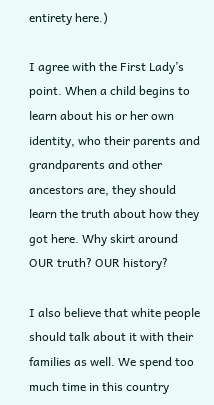entirety here.)

I agree with the First Lady’s point. When a child begins to learn about his or her own identity, who their parents and grandparents and other ancestors are, they should learn the truth about how they got here. Why skirt around OUR truth? OUR history?

I also believe that white people should talk about it with their families as well. We spend too much time in this country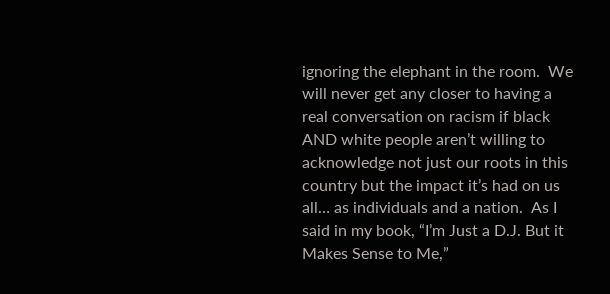ignoring the elephant in the room.  We will never get any closer to having a real conversation on racism if black AND white people aren’t willing to acknowledge not just our roots in this country but the impact it’s had on us all… as individuals and a nation.  As I said in my book, “I’m Just a D.J. But it Makes Sense to Me,”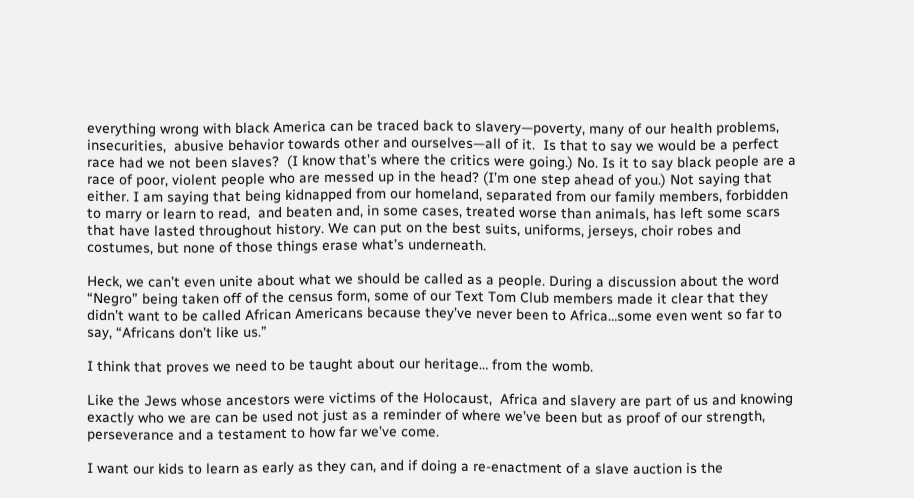everything wrong with black America can be traced back to slavery—poverty, many of our health problems, insecurities,  abusive behavior towards other and ourselves—all of it.  Is that to say we would be a perfect race had we not been slaves?  (I know that’s where the critics were going.) No. Is it to say black people are a race of poor, violent people who are messed up in the head? (I’m one step ahead of you.) Not saying that either. I am saying that being kidnapped from our homeland, separated from our family members, forbidden to marry or learn to read,  and beaten and, in some cases, treated worse than animals, has left some scars that have lasted throughout history. We can put on the best suits, uniforms, jerseys, choir robes and costumes, but none of those things erase what’s underneath.

Heck, we can’t even unite about what we should be called as a people. During a discussion about the word “Negro” being taken off of the census form, some of our Text Tom Club members made it clear that they didn’t want to be called African Americans because they’ve never been to Africa…some even went so far to say, “Africans don’t like us.”

I think that proves we need to be taught about our heritage… from the womb.

Like the Jews whose ancestors were victims of the Holocaust,  Africa and slavery are part of us and knowing exactly who we are can be used not just as a reminder of where we’ve been but as proof of our strength, perseverance and a testament to how far we’ve come.

I want our kids to learn as early as they can, and if doing a re-enactment of a slave auction is the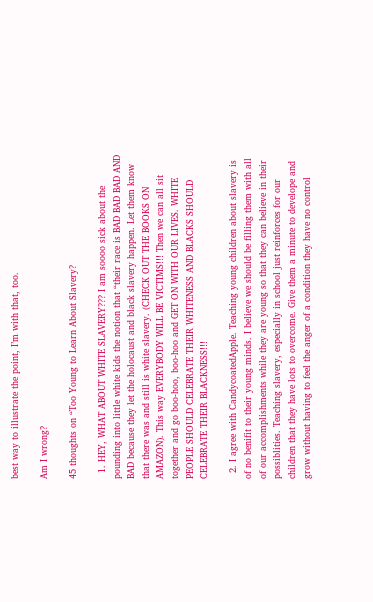best way to illustrate the point, I’m with that, too.

Am I wrong?

45 thoughts on “Too Young to Learn About Slavery?

  1. HEY, WHAT ABOUT WHITE SLAVERY??? I am soooo sick about the pounding into little white kids the notion that “their race is BAD BAD BAD AND BAD because they let the holocaust and black slavery happen. Let them know that there was and still is white slavery. (CHECK OUT THE BOOKS ON AMAZON). This way EVERYBODY WILL BE VICTIMS!!! Then we can all sit together and go boo-hoo, boo-hoo and GET ON WITH OUR LIVES. WHITE PEOPLE SHOULD CELEBRATE THEIR WHITENESS AND BLACKS SHOULD CELEBRATE THEIR BLACKNESS!!!

  2. I agree with CandycoatedApple. Teaching young children about slavery is of no benifit to their young minds. I believe we should be filling them with all of our accomplishments while they are young so that they can believe in their possiblities. Teaching slavery, especially in school just reinforces for our children that they have lots to overcome. Give them a minute to develope and grow without having to feel the anger of a condition they have no control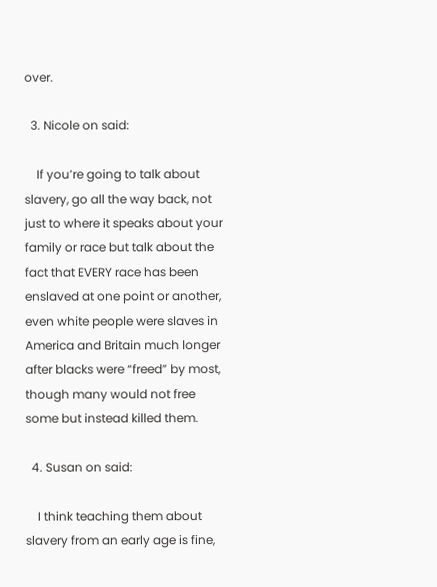over.

  3. Nicole on said:

    If you’re going to talk about slavery, go all the way back, not just to where it speaks about your family or race but talk about the fact that EVERY race has been enslaved at one point or another, even white people were slaves in America and Britain much longer after blacks were “freed” by most, though many would not free some but instead killed them.

  4. Susan on said:

    I think teaching them about slavery from an early age is fine,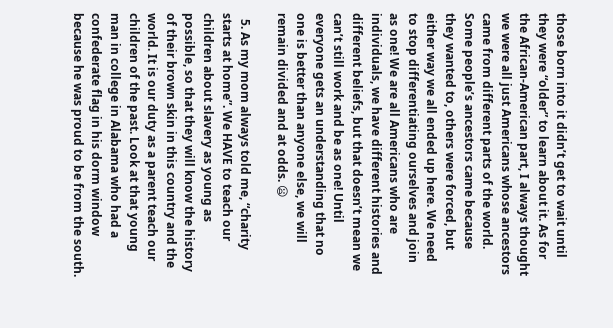those born into it didn’t get to wait until they were “older” to learn about it. As for the African-American part, I always thought we were all just Americans whose ancestors came from different parts of the world. Some people’s ancestors came because they wanted to, others were forced, but either way we all ended up here. We need to stop differentiating ourselves and join as one! We are all Americans who are individuals, we have different histories and different beliefs, but that doesn’t mean we can’t still work and be as one! Until everyone gets an understanding that no one is better than anyone else, we will remain divided and at odds. 😦

  5. As my mom always told me, “charity starts at home”. We HAVE to teach our children about slavery as young as possible, so that they will know the history of their brown skin in this country and the world. It is our duty as a parent teach our children of the past. Look at that young man in college in Alabama who had a confederate flag in his dorm window because he was proud to be from the south.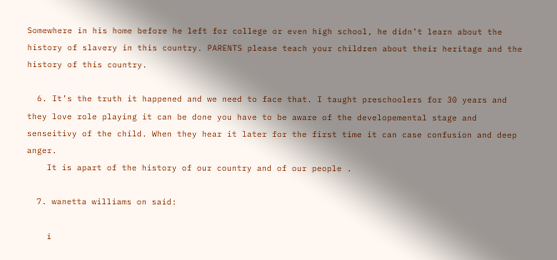Somewhere in his home before he left for college or even high school, he didn’t learn about the history of slavery in this country. PARENTS please teach your children about their heritage and the history of this country.

  6. It’s the truth it happened and we need to face that. I taught preschoolers for 30 years and they love role playing it can be done you have to be aware of the developemental stage and senseitivy of the child. When they hear it later for the first time it can case confusion and deep anger.
    It is apart of the history of our country and of our people .

  7. wanetta williams on said:

    i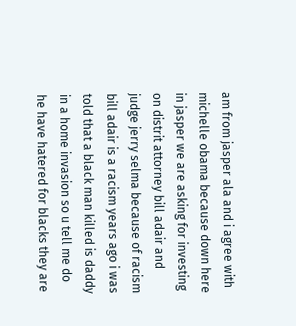am from jasper ala and i agree with michelle obama because down here in jasper we are asking for investing on distrit attorney bill adair and judge jerry selma because of racism bill adair is a racism years ago i was told that a black man killed is daddy in a home invasion so u tell me do he have hatered for blacks they are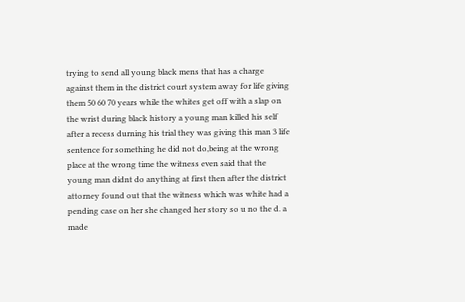trying to send all young black mens that has a charge against them in the district court system away for life giving them 50 60 70 years while the whites get off with a slap on the wrist during black history a young man killed his self after a recess durning his trial they was giving this man 3 life sentence for something he did not do,being at the wrong place at the wrong time the witness even said that the young man didnt do anything at first then after the district attorney found out that the witness which was white had a pending case on her she changed her story so u no the d. a made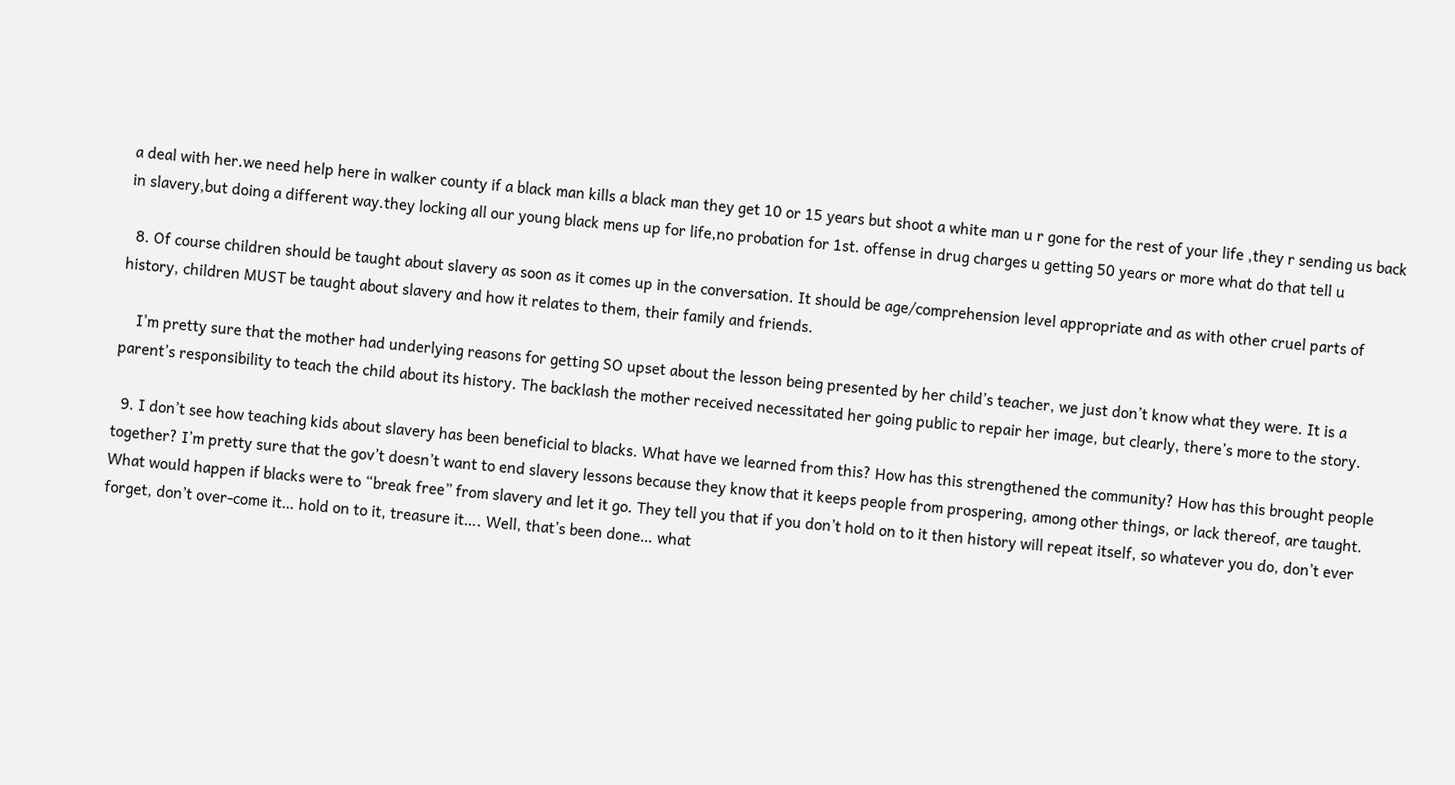a deal with her.we need help here in walker county if a black man kills a black man they get 10 or 15 years but shoot a white man u r gone for the rest of your life ,they r sending us back in slavery,but doing a different way.they locking all our young black mens up for life,no probation for 1st. offense in drug charges u getting 50 years or more what do that tell u

  8. Of course children should be taught about slavery as soon as it comes up in the conversation. It should be age/comprehension level appropriate and as with other cruel parts of history, children MUST be taught about slavery and how it relates to them, their family and friends.

    I’m pretty sure that the mother had underlying reasons for getting SO upset about the lesson being presented by her child’s teacher, we just don’t know what they were. It is a parent’s responsibility to teach the child about its history. The backlash the mother received necessitated her going public to repair her image, but clearly, there’s more to the story.

  9. I don’t see how teaching kids about slavery has been beneficial to blacks. What have we learned from this? How has this strengthened the community? How has this brought people together? I’m pretty sure that the gov’t doesn’t want to end slavery lessons because they know that it keeps people from prospering, among other things, or lack thereof, are taught. What would happen if blacks were to “break free” from slavery and let it go. They tell you that if you don’t hold on to it then history will repeat itself, so whatever you do, don’t ever forget, don’t over-come it… hold on to it, treasure it…. Well, that’s been done… what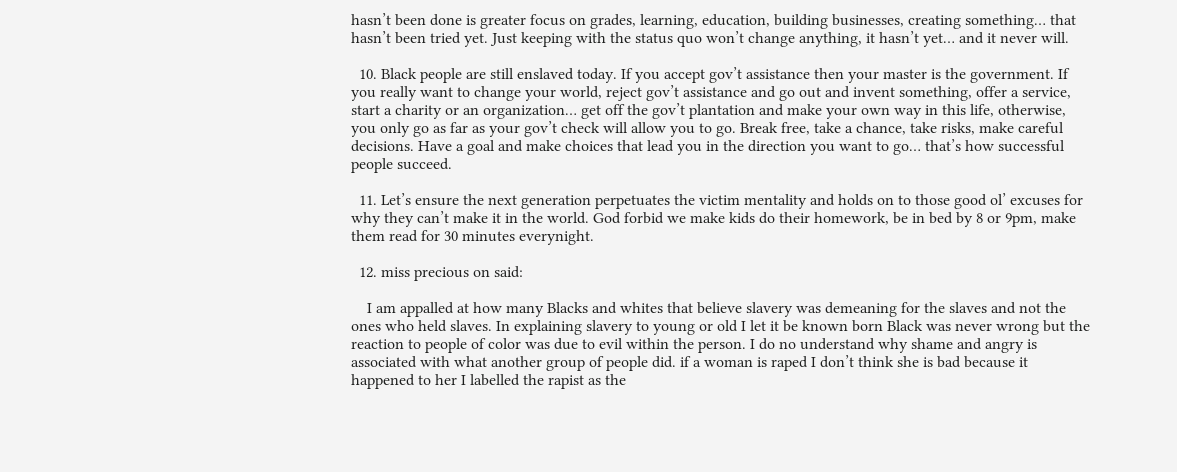hasn’t been done is greater focus on grades, learning, education, building businesses, creating something… that hasn’t been tried yet. Just keeping with the status quo won’t change anything, it hasn’t yet… and it never will.

  10. Black people are still enslaved today. If you accept gov’t assistance then your master is the government. If you really want to change your world, reject gov’t assistance and go out and invent something, offer a service, start a charity or an organization… get off the gov’t plantation and make your own way in this life, otherwise, you only go as far as your gov’t check will allow you to go. Break free, take a chance, take risks, make careful decisions. Have a goal and make choices that lead you in the direction you want to go… that’s how successful people succeed.

  11. Let’s ensure the next generation perpetuates the victim mentality and holds on to those good ol’ excuses for why they can’t make it in the world. God forbid we make kids do their homework, be in bed by 8 or 9pm, make them read for 30 minutes everynight.

  12. miss precious on said:

    I am appalled at how many Blacks and whites that believe slavery was demeaning for the slaves and not the ones who held slaves. In explaining slavery to young or old I let it be known born Black was never wrong but the reaction to people of color was due to evil within the person. I do no understand why shame and angry is associated with what another group of people did. if a woman is raped I don’t think she is bad because it happened to her I labelled the rapist as the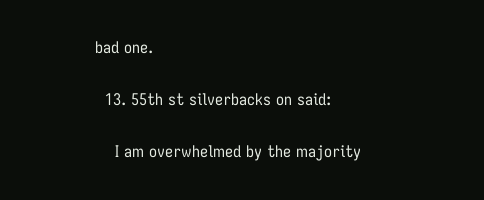bad one.

  13. 55th st silverbacks on said:

    I am overwhelmed by the majority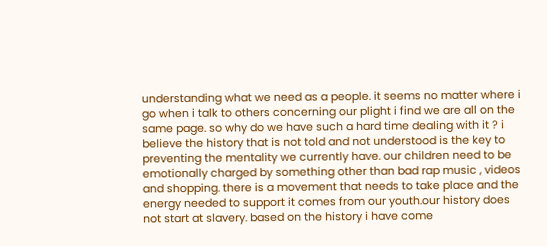understanding what we need as a people. it seems no matter where i go when i talk to others concerning our plight i find we are all on the same page. so why do we have such a hard time dealing with it ? i believe the history that is not told and not understood is the key to preventing the mentality we currently have. our children need to be emotionally charged by something other than bad rap music , videos and shopping. there is a movement that needs to take place and the energy needed to support it comes from our youth.our history does not start at slavery. based on the history i have come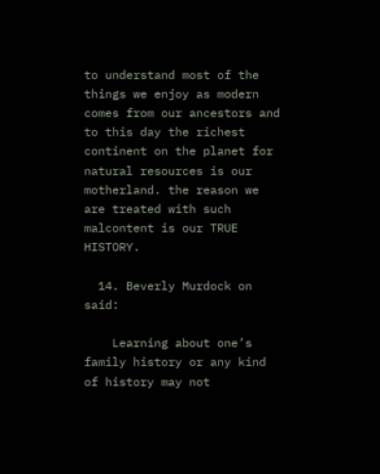to understand most of the things we enjoy as modern comes from our ancestors and to this day the richest continent on the planet for natural resources is our motherland. the reason we are treated with such malcontent is our TRUE HISTORY.

  14. Beverly Murdock on said:

    Learning about one’s family history or any kind of history may not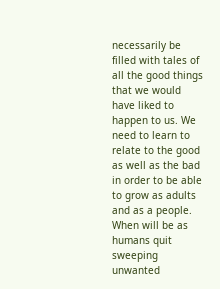necessarily be filled with tales of all the good things that we would have liked to happen to us. We need to learn to relate to the good as well as the bad in order to be able to grow as adults and as a people. When will be as humans quit sweeping unwanted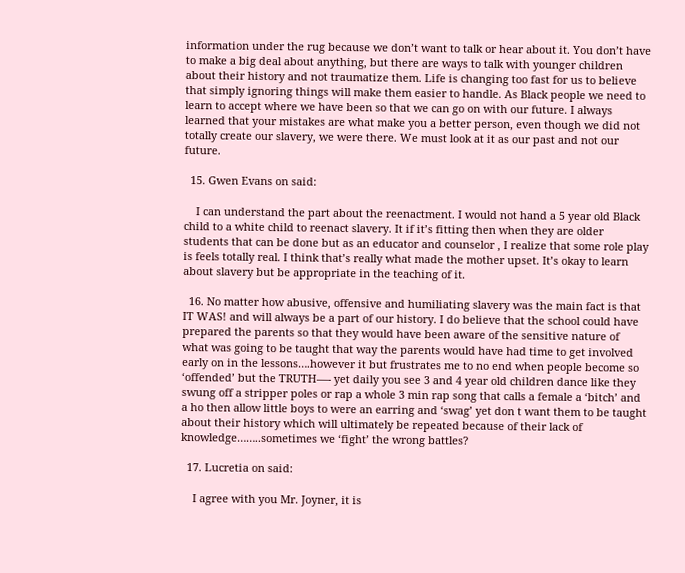information under the rug because we don’t want to talk or hear about it. You don’t have to make a big deal about anything, but there are ways to talk with younger children about their history and not traumatize them. Life is changing too fast for us to believe that simply ignoring things will make them easier to handle. As Black people we need to learn to accept where we have been so that we can go on with our future. I always learned that your mistakes are what make you a better person, even though we did not totally create our slavery, we were there. We must look at it as our past and not our future.

  15. Gwen Evans on said:

    I can understand the part about the reenactment. I would not hand a 5 year old Black child to a white child to reenact slavery. It if it’s fitting then when they are older students that can be done but as an educator and counselor , I realize that some role play is feels totally real. I think that’s really what made the mother upset. It’s okay to learn about slavery but be appropriate in the teaching of it.

  16. No matter how abusive, offensive and humiliating slavery was the main fact is that IT WAS! and will always be a part of our history. I do believe that the school could have prepared the parents so that they would have been aware of the sensitive nature of what was going to be taught that way the parents would have had time to get involved early on in the lessons….however it but frustrates me to no end when people become so ‘offended’ but the TRUTH—- yet daily you see 3 and 4 year old children dance like they swung off a stripper poles or rap a whole 3 min rap song that calls a female a ‘bitch’ and a ho then allow little boys to were an earring and ‘swag’ yet don t want them to be taught about their history which will ultimately be repeated because of their lack of knowledge……..sometimes we ‘fight’ the wrong battles?

  17. Lucretia on said:

    I agree with you Mr. Joyner, it is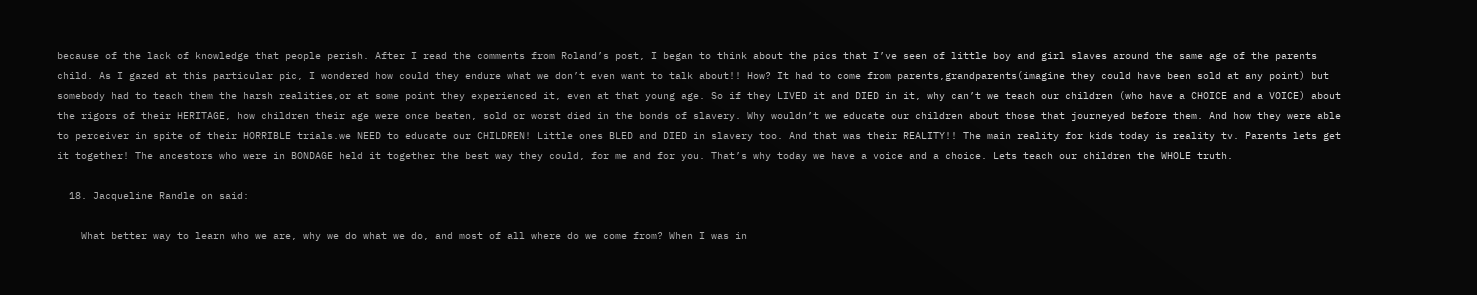because of the lack of knowledge that people perish. After I read the comments from Roland’s post, I began to think about the pics that I’ve seen of little boy and girl slaves around the same age of the parents child. As I gazed at this particular pic, I wondered how could they endure what we don’t even want to talk about!! How? It had to come from parents,grandparents(imagine they could have been sold at any point) but somebody had to teach them the harsh realities,or at some point they experienced it, even at that young age. So if they LIVED it and DIED in it, why can’t we teach our children (who have a CHOICE and a VOICE) about the rigors of their HERITAGE, how children their age were once beaten, sold or worst died in the bonds of slavery. Why wouldn’t we educate our children about those that journeyed before them. And how they were able to perceiver in spite of their HORRIBLE trials.we NEED to educate our CHILDREN! Little ones BLED and DIED in slavery too. And that was their REALITY!! The main reality for kids today is reality tv. Parents lets get it together! The ancestors who were in BONDAGE held it together the best way they could, for me and for you. That’s why today we have a voice and a choice. Lets teach our children the WHOLE truth.

  18. Jacqueline Randle on said:

    What better way to learn who we are, why we do what we do, and most of all where do we come from? When I was in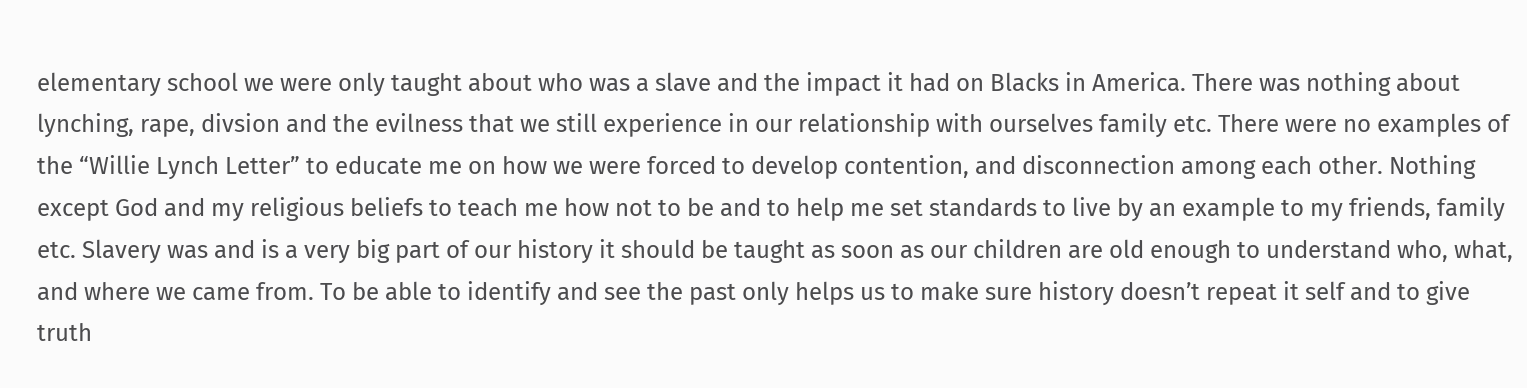elementary school we were only taught about who was a slave and the impact it had on Blacks in America. There was nothing about lynching, rape, divsion and the evilness that we still experience in our relationship with ourselves family etc. There were no examples of the “Willie Lynch Letter” to educate me on how we were forced to develop contention, and disconnection among each other. Nothing except God and my religious beliefs to teach me how not to be and to help me set standards to live by an example to my friends, family etc. Slavery was and is a very big part of our history it should be taught as soon as our children are old enough to understand who, what, and where we came from. To be able to identify and see the past only helps us to make sure history doesn’t repeat it self and to give truth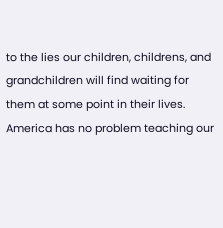to the lies our children, childrens, and grandchildren will find waiting for them at some point in their lives. America has no problem teaching our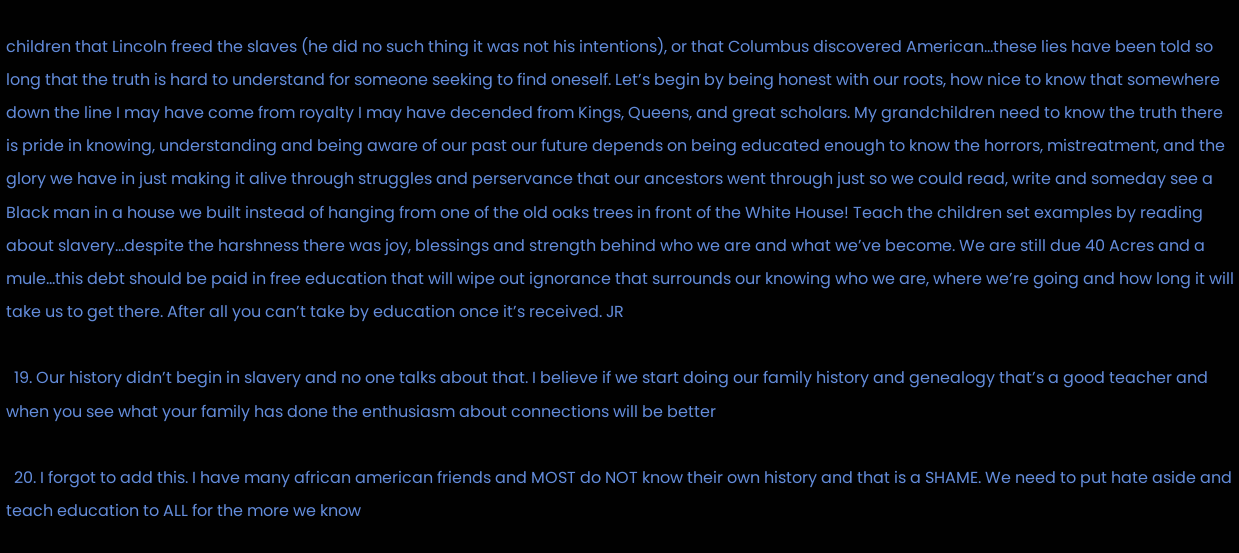children that Lincoln freed the slaves (he did no such thing it was not his intentions), or that Columbus discovered American…these lies have been told so long that the truth is hard to understand for someone seeking to find oneself. Let’s begin by being honest with our roots, how nice to know that somewhere down the line I may have come from royalty I may have decended from Kings, Queens, and great scholars. My grandchildren need to know the truth there is pride in knowing, understanding and being aware of our past our future depends on being educated enough to know the horrors, mistreatment, and the glory we have in just making it alive through struggles and perservance that our ancestors went through just so we could read, write and someday see a Black man in a house we built instead of hanging from one of the old oaks trees in front of the White House! Teach the children set examples by reading about slavery…despite the harshness there was joy, blessings and strength behind who we are and what we’ve become. We are still due 40 Acres and a mule…this debt should be paid in free education that will wipe out ignorance that surrounds our knowing who we are, where we’re going and how long it will take us to get there. After all you can’t take by education once it’s received. JR

  19. Our history didn’t begin in slavery and no one talks about that. I believe if we start doing our family history and genealogy that’s a good teacher and when you see what your family has done the enthusiasm about connections will be better

  20. I forgot to add this. I have many african american friends and MOST do NOT know their own history and that is a SHAME. We need to put hate aside and teach education to ALL for the more we know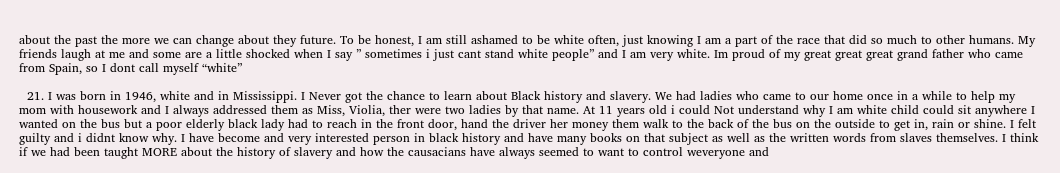about the past the more we can change about they future. To be honest, I am still ashamed to be white often, just knowing I am a part of the race that did so much to other humans. My friends laugh at me and some are a little shocked when I say ” sometimes i just cant stand white people” and I am very white. Im proud of my great great great grand father who came from Spain, so I dont call myself “white”

  21. I was born in 1946, white and in Mississippi. I Never got the chance to learn about Black history and slavery. We had ladies who came to our home once in a while to help my mom with housework and I always addressed them as Miss, Violia, ther were two ladies by that name. At 11 years old i could Not understand why I am white child could sit anywhere I wanted on the bus but a poor elderly black lady had to reach in the front door, hand the driver her money them walk to the back of the bus on the outside to get in, rain or shine. I felt guilty and i didnt know why. I have become and very interested person in black history and have many books on that subject as well as the written words from slaves themselves. I think if we had been taught MORE about the history of slavery and how the causacians have always seemed to want to control weveryone and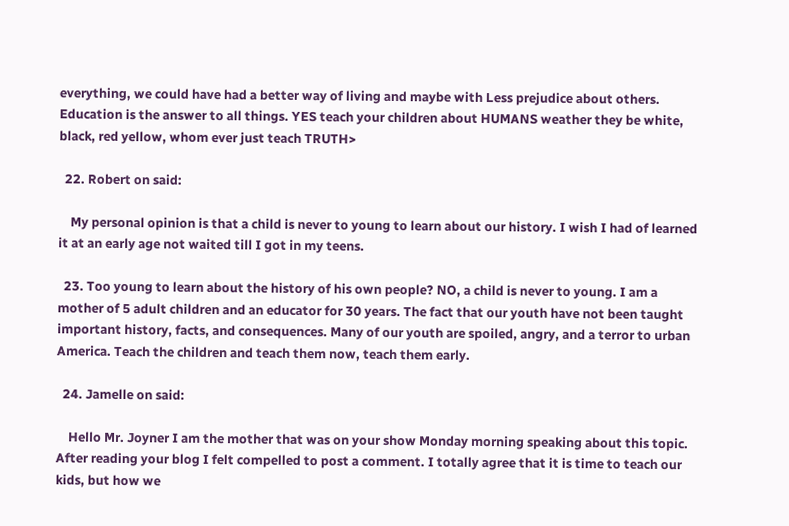everything, we could have had a better way of living and maybe with Less prejudice about others. Education is the answer to all things. YES teach your children about HUMANS weather they be white, black, red yellow, whom ever just teach TRUTH>

  22. Robert on said:

    My personal opinion is that a child is never to young to learn about our history. I wish I had of learned it at an early age not waited till I got in my teens.

  23. Too young to learn about the history of his own people? NO, a child is never to young. I am a mother of 5 adult children and an educator for 30 years. The fact that our youth have not been taught important history, facts, and consequences. Many of our youth are spoiled, angry, and a terror to urban America. Teach the children and teach them now, teach them early.

  24. Jamelle on said:

    Hello Mr. Joyner I am the mother that was on your show Monday morning speaking about this topic. After reading your blog I felt compelled to post a comment. I totally agree that it is time to teach our kids, but how we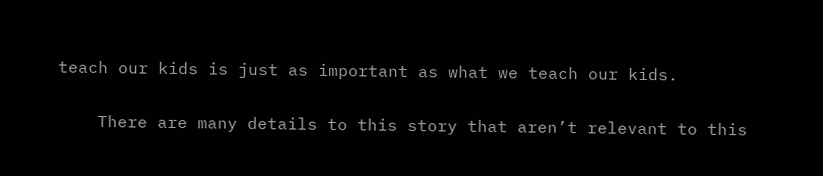teach our kids is just as important as what we teach our kids.

    There are many details to this story that aren’t relevant to this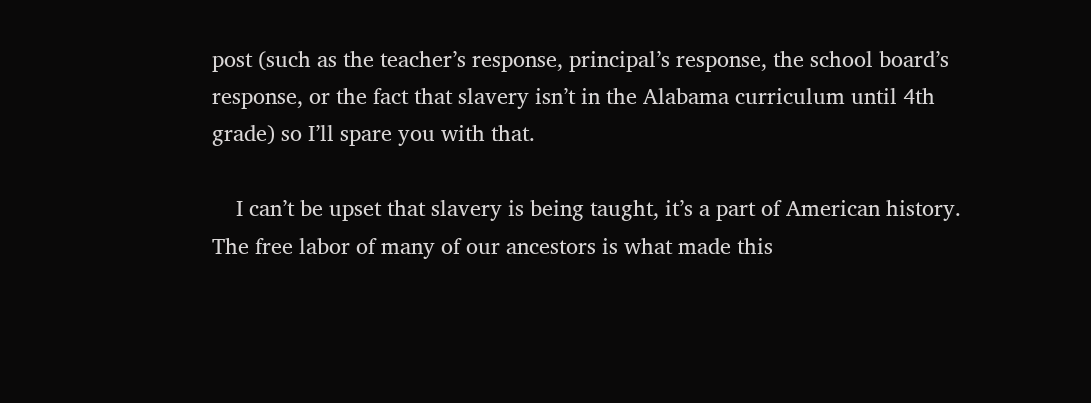post (such as the teacher’s response, principal’s response, the school board’s response, or the fact that slavery isn’t in the Alabama curriculum until 4th grade) so I’ll spare you with that.

    I can’t be upset that slavery is being taught, it’s a part of American history. The free labor of many of our ancestors is what made this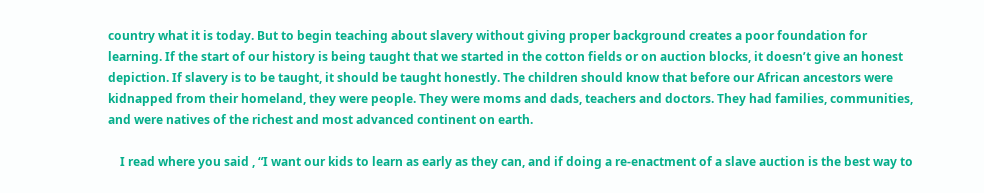country what it is today. But to begin teaching about slavery without giving proper background creates a poor foundation for learning. If the start of our history is being taught that we started in the cotton fields or on auction blocks, it doesn’t give an honest depiction. If slavery is to be taught, it should be taught honestly. The children should know that before our African ancestors were kidnapped from their homeland, they were people. They were moms and dads, teachers and doctors. They had families, communities, and were natives of the richest and most advanced continent on earth.

    I read where you said , “I want our kids to learn as early as they can, and if doing a re-enactment of a slave auction is the best way to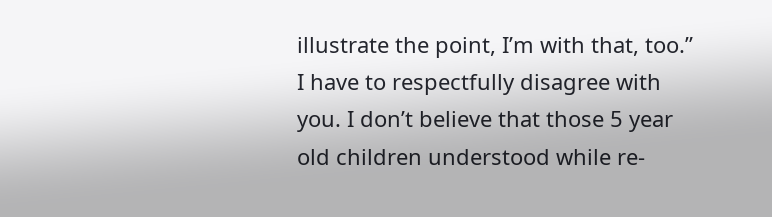illustrate the point, I’m with that, too.” I have to respectfully disagree with you. I don’t believe that those 5 year old children understood while re-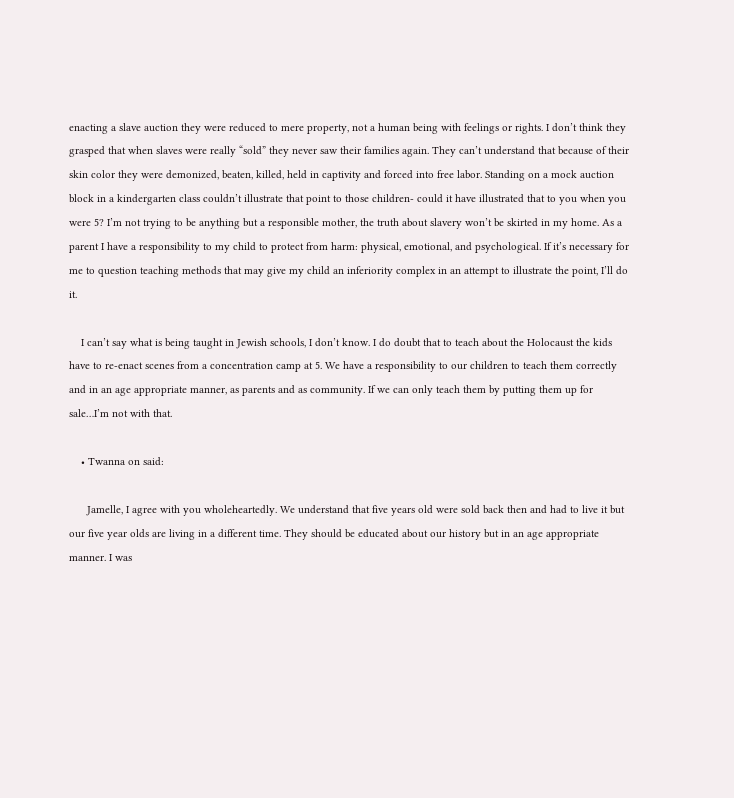enacting a slave auction they were reduced to mere property, not a human being with feelings or rights. I don’t think they grasped that when slaves were really “sold” they never saw their families again. They can’t understand that because of their skin color they were demonized, beaten, killed, held in captivity and forced into free labor. Standing on a mock auction block in a kindergarten class couldn’t illustrate that point to those children- could it have illustrated that to you when you were 5? I’m not trying to be anything but a responsible mother, the truth about slavery won’t be skirted in my home. As a parent I have a responsibility to my child to protect from harm: physical, emotional, and psychological. If it’s necessary for me to question teaching methods that may give my child an inferiority complex in an attempt to illustrate the point, I’ll do it.

    I can’t say what is being taught in Jewish schools, I don’t know. I do doubt that to teach about the Holocaust the kids have to re-enact scenes from a concentration camp at 5. We have a responsibility to our children to teach them correctly and in an age appropriate manner, as parents and as community. If we can only teach them by putting them up for sale…I’m not with that.

    • Twanna on said:

      Jamelle, I agree with you wholeheartedly. We understand that five years old were sold back then and had to live it but our five year olds are living in a different time. They should be educated about our history but in an age appropriate manner. I was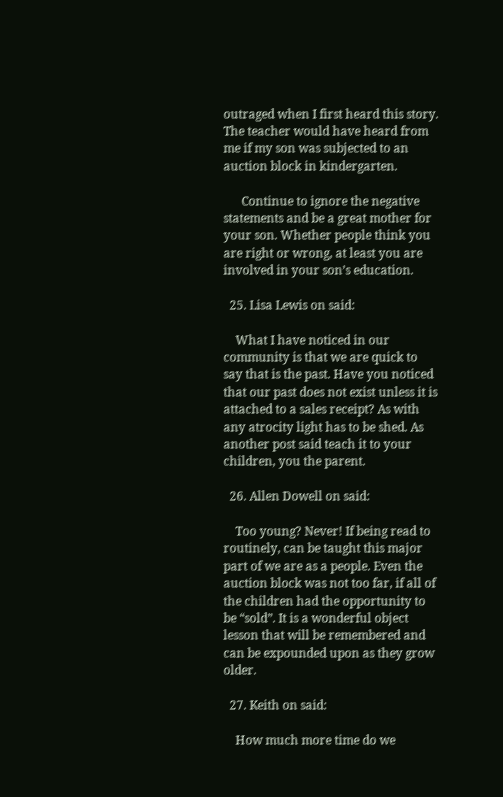outraged when I first heard this story. The teacher would have heard from me if my son was subjected to an auction block in kindergarten.

      Continue to ignore the negative statements and be a great mother for your son. Whether people think you are right or wrong, at least you are involved in your son’s education.

  25. Lisa Lewis on said:

    What I have noticed in our community is that we are quick to say that is the past. Have you noticed that our past does not exist unless it is attached to a sales receipt? As with any atrocity light has to be shed. As another post said teach it to your children, you the parent.

  26. Allen Dowell on said:

    Too young? Never! If being read to routinely, can be taught this major part of we are as a people. Even the auction block was not too far, if all of the children had the opportunity to be “sold”. It is a wonderful object lesson that will be remembered and can be expounded upon as they grow older.

  27. Keith on said:

    How much more time do we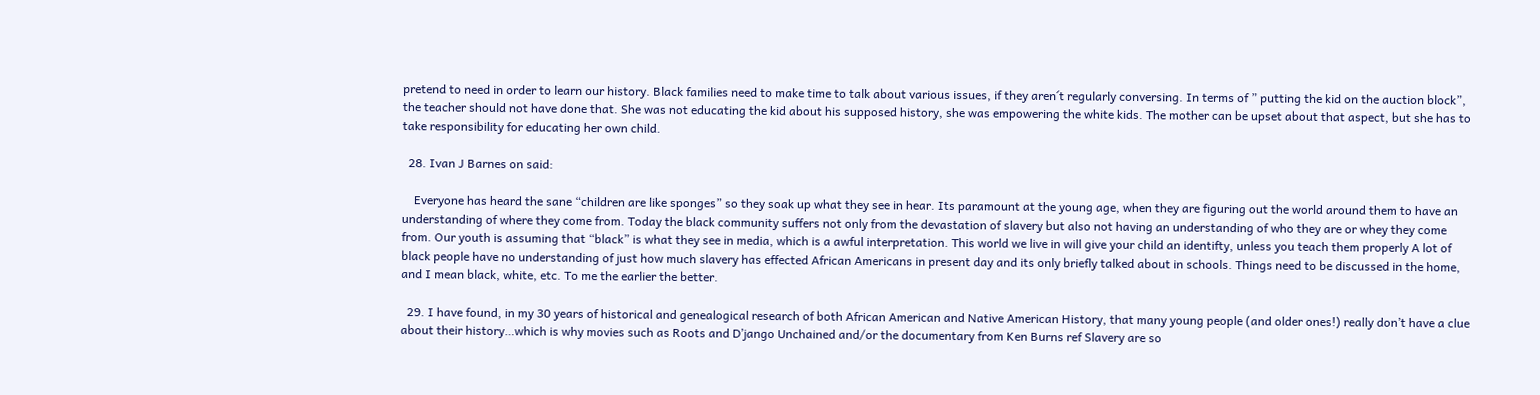pretend to need in order to learn our history. Black families need to make time to talk about various issues, if they aren´t regularly conversing. In terms of ” putting the kid on the auction block”, the teacher should not have done that. She was not educating the kid about his supposed history, she was empowering the white kids. The mother can be upset about that aspect, but she has to take responsibility for educating her own child.

  28. Ivan J Barnes on said:

    Everyone has heard the sane “children are like sponges” so they soak up what they see in hear. Its paramount at the young age, when they are figuring out the world around them to have an understanding of where they come from. Today the black community suffers not only from the devastation of slavery but also not having an understanding of who they are or whey they come from. Our youth is assuming that “black” is what they see in media, which is a awful interpretation. This world we live in will give your child an identifty, unless you teach them properly A lot of black people have no understanding of just how much slavery has effected African Americans in present day and its only briefly talked about in schools. Things need to be discussed in the home, and I mean black, white, etc. To me the earlier the better.

  29. I have found, in my 30 years of historical and genealogical research of both African American and Native American History, that many young people (and older ones!) really don’t have a clue about their history…which is why movies such as Roots and D’jango Unchained and/or the documentary from Ken Burns ref Slavery are so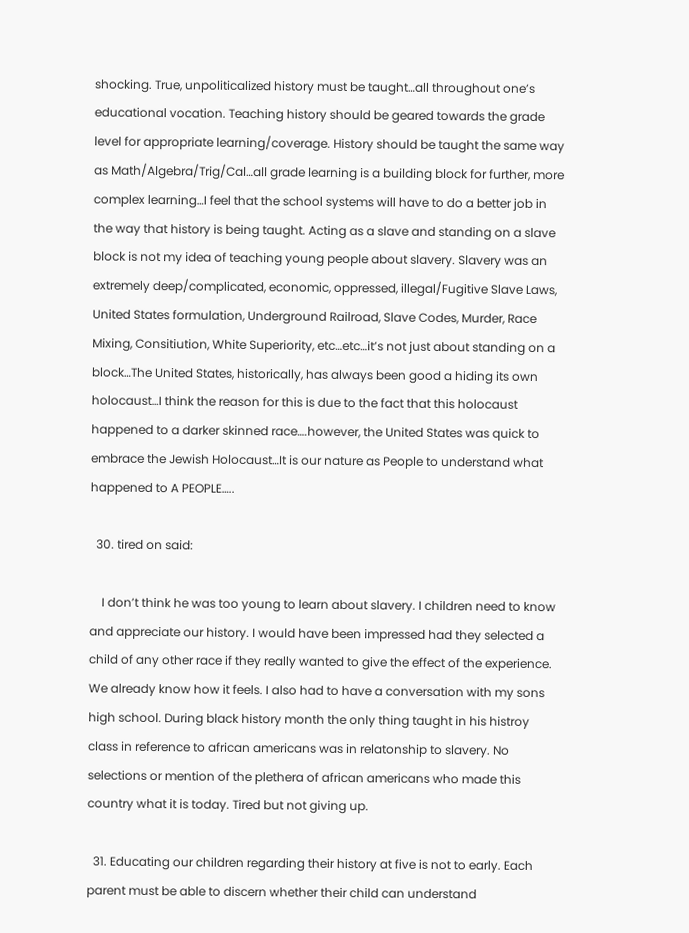shocking. True, unpoliticalized history must be taught…all throughout one’s educational vocation. Teaching history should be geared towards the grade level for appropriate learning/coverage. History should be taught the same way as Math/Algebra/Trig/Cal…all grade learning is a building block for further, more complex learning…I feel that the school systems will have to do a better job in the way that history is being taught. Acting as a slave and standing on a slave block is not my idea of teaching young people about slavery. Slavery was an extremely deep/complicated, economic, oppressed, illegal/Fugitive Slave Laws, United States formulation, Underground Railroad, Slave Codes, Murder, Race Mixing, Consitiution, White Superiority, etc…etc…it’s not just about standing on a block…The United States, historically, has always been good a hiding its own holocaust…I think the reason for this is due to the fact that this holocaust happened to a darker skinned race….however, the United States was quick to embrace the Jewish Holocaust…It is our nature as People to understand what happened to A PEOPLE…..

  30. tired on said:

    I don’t think he was too young to learn about slavery. I children need to know and appreciate our history. I would have been impressed had they selected a child of any other race if they really wanted to give the effect of the experience. We already know how it feels. I also had to have a conversation with my sons high school. During black history month the only thing taught in his histroy class in reference to african americans was in relatonship to slavery. No selections or mention of the plethera of african americans who made this country what it is today. Tired but not giving up.

  31. Educating our children regarding their history at five is not to early. Each parent must be able to discern whether their child can understand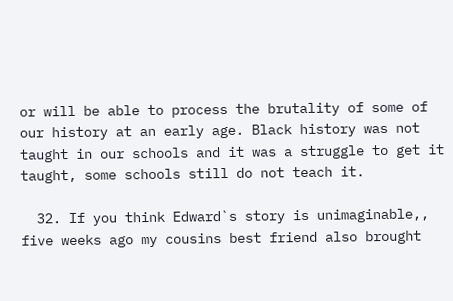or will be able to process the brutality of some of our history at an early age. Black history was not taught in our schools and it was a struggle to get it taught, some schools still do not teach it.

  32. If you think Edward`s story is unimaginable,, five weeks ago my cousins best friend also brought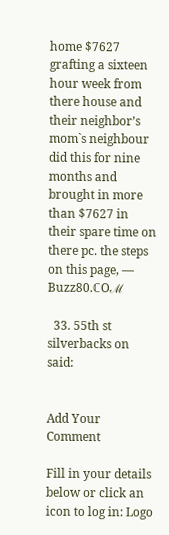home $7627 grafting a sixteen hour week from there house and their neighbor’s mom`s neighbour did this for nine months and brought in more than $7627 in their spare time on there pc. the steps on this page, — Buzz80.ℂOℳ

  33. 55th st silverbacks on said:


Add Your Comment

Fill in your details below or click an icon to log in: Logo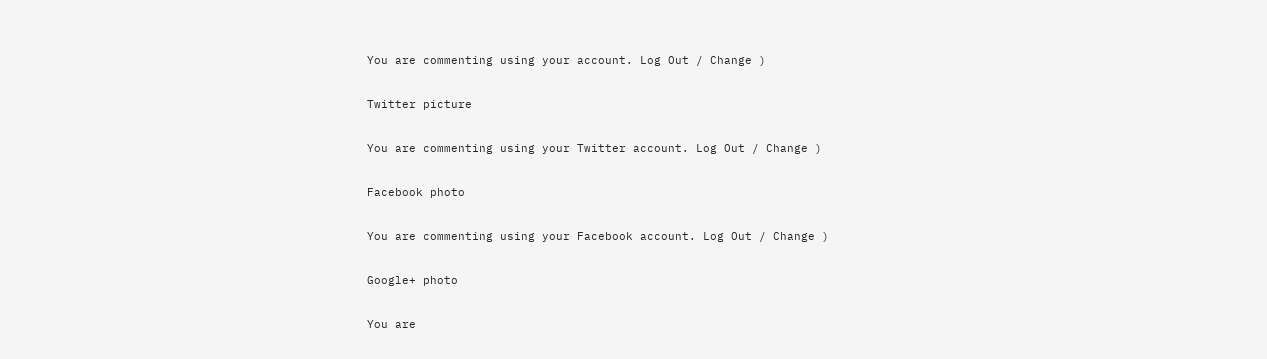You are commenting using your account. Log Out / Change )

Twitter picture

You are commenting using your Twitter account. Log Out / Change )

Facebook photo

You are commenting using your Facebook account. Log Out / Change )

Google+ photo

You are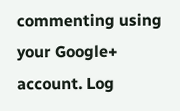commenting using your Google+ account. Log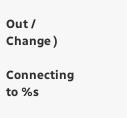Out / Change )

Connecting to %s